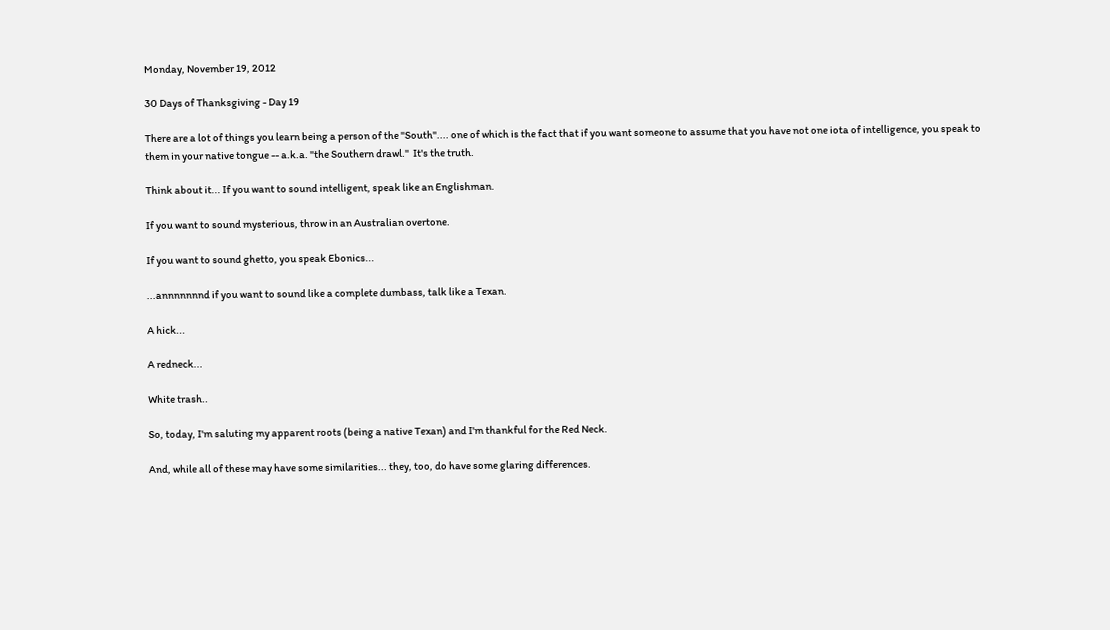Monday, November 19, 2012

30 Days of Thanksgiving - Day 19

There are a lot of things you learn being a person of the "South".... one of which is the fact that if you want someone to assume that you have not one iota of intelligence, you speak to them in your native tongue -- a.k.a. "the Southern drawl."  It's the truth.

Think about it... If you want to sound intelligent, speak like an Englishman.

If you want to sound mysterious, throw in an Australian overtone.

If you want to sound ghetto, you speak Ebonics...

...annnnnnnd if you want to sound like a complete dumbass, talk like a Texan.

A hick...

A redneck...

White trash..

So, today, I'm saluting my apparent roots (being a native Texan) and I'm thankful for the Red Neck.

And, while all of these may have some similarities... they, too, do have some glaring differences.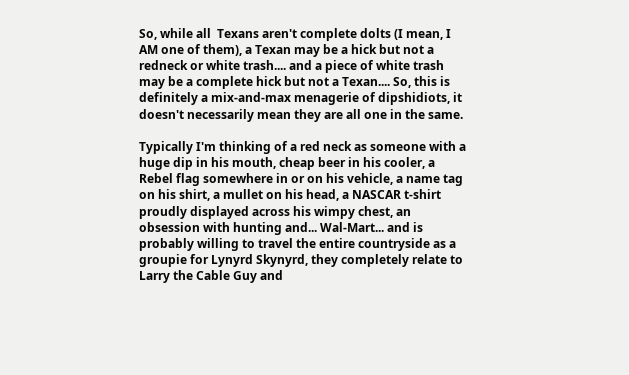So, while all  Texans aren't complete dolts (I mean, I AM one of them), a Texan may be a hick but not a redneck or white trash.... and a piece of white trash may be a complete hick but not a Texan.... So, this is definitely a mix-and-max menagerie of dipshidiots, it doesn't necessarily mean they are all one in the same.

Typically I'm thinking of a red neck as someone with a huge dip in his mouth, cheap beer in his cooler, a Rebel flag somewhere in or on his vehicle, a name tag on his shirt, a mullet on his head, a NASCAR t-shirt proudly displayed across his wimpy chest, an obsession with hunting and... Wal-Mart... and is probably willing to travel the entire countryside as a groupie for Lynyrd Skynyrd, they completely relate to Larry the Cable Guy and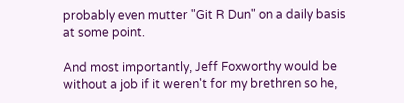probably even mutter "Git R Dun" on a daily basis at some point.

And most importantly, Jeff Foxworthy would be without a job if it weren't for my brethren so he,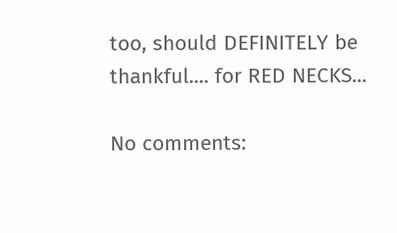too, should DEFINITELY be thankful.... for RED NECKS...

No comments: